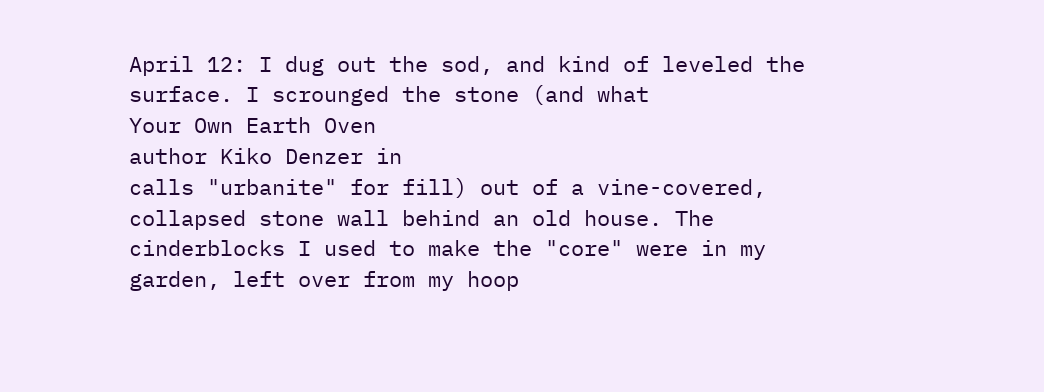April 12: I dug out the sod, and kind of leveled the
surface. I scrounged the stone (and what
Your Own Earth Oven
author Kiko Denzer in
calls "urbanite" for fill) out of a vine-covered,
collapsed stone wall behind an old house. The
cinderblocks I used to make the "core" were in my
garden, left over from my hoop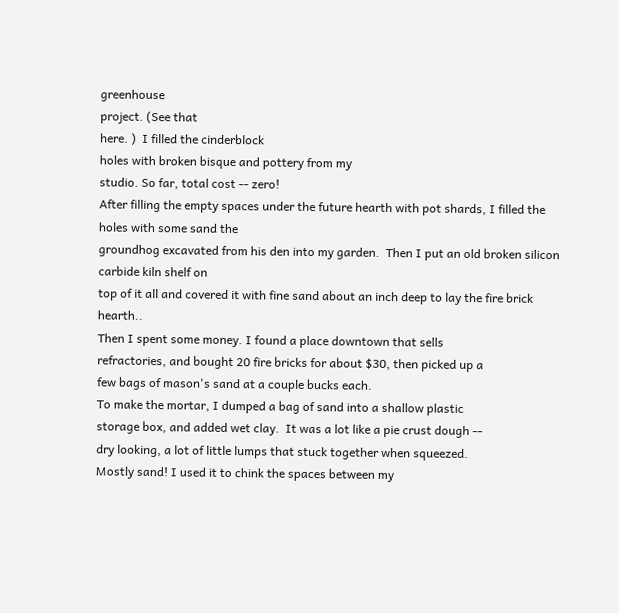greenhouse
project. (See that
here. )  I filled the cinderblock
holes with broken bisque and pottery from my
studio. So far, total cost -- zero!
After filling the empty spaces under the future hearth with pot shards, I filled the holes with some sand the
groundhog excavated from his den into my garden.  Then I put an old broken silicon carbide kiln shelf on
top of it all and covered it with fine sand about an inch deep to lay the fire brick hearth..
Then I spent some money. I found a place downtown that sells
refractories, and bought 20 fire bricks for about $30, then picked up a
few bags of mason's sand at a couple bucks each.
To make the mortar, I dumped a bag of sand into a shallow plastic
storage box, and added wet clay.  It was a lot like a pie crust dough --
dry looking, a lot of little lumps that stuck together when squeezed.
Mostly sand! I used it to chink the spaces between my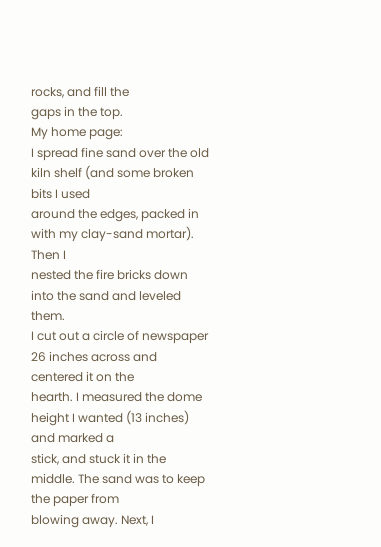rocks, and fill the
gaps in the top.
My home page:
I spread fine sand over the old kiln shelf (and some broken bits I used
around the edges, packed in with my clay-sand mortar). Then I
nested the fire bricks down into the sand and leveled them.
I cut out a circle of newspaper 26 inches across and centered it on the
hearth. I measured the dome height I wanted (13 inches) and marked a
stick, and stuck it in the middle. The sand was to keep the paper from
blowing away. Next, I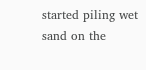started piling wet sand on the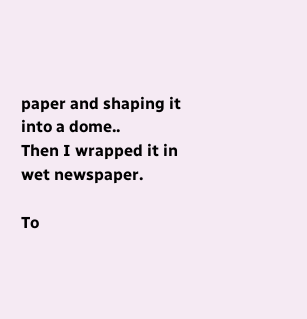paper and shaping it
into a dome..
Then I wrapped it in wet newspaper.

To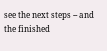see the next steps -- and the finished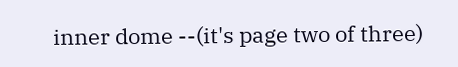inner dome --(it's page two of three)